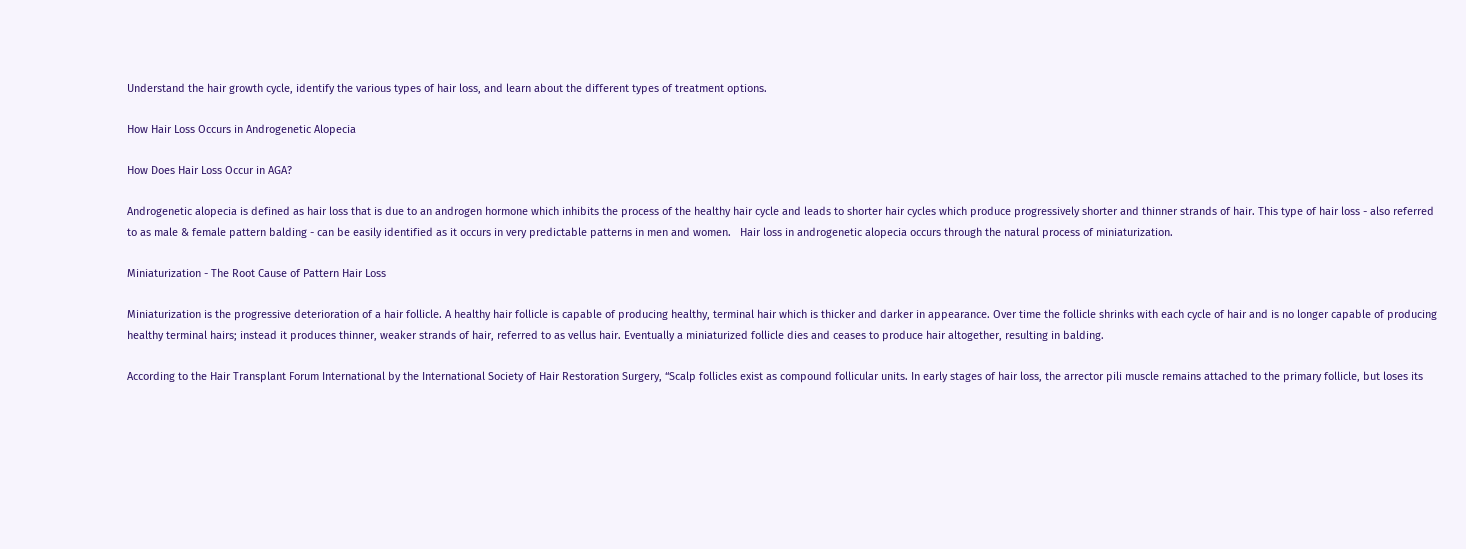Understand the hair growth cycle, identify the various types of hair loss, and learn about the different types of treatment options.

How Hair Loss Occurs in Androgenetic Alopecia

How Does Hair Loss Occur in AGA?

Androgenetic alopecia is defined as hair loss that is due to an androgen hormone which inhibits the process of the healthy hair cycle and leads to shorter hair cycles which produce progressively shorter and thinner strands of hair. This type of hair loss - also referred to as male & female pattern balding - can be easily identified as it occurs in very predictable patterns in men and women.   Hair loss in androgenetic alopecia occurs through the natural process of miniaturization.

Miniaturization - The Root Cause of Pattern Hair Loss

Miniaturization is the progressive deterioration of a hair follicle. A healthy hair follicle is capable of producing healthy, terminal hair which is thicker and darker in appearance. Over time the follicle shrinks with each cycle of hair and is no longer capable of producing healthy terminal hairs; instead it produces thinner, weaker strands of hair, referred to as vellus hair. Eventually a miniaturized follicle dies and ceases to produce hair altogether, resulting in balding.

According to the Hair Transplant Forum International by the International Society of Hair Restoration Surgery, “Scalp follicles exist as compound follicular units. In early stages of hair loss, the arrector pili muscle remains attached to the primary follicle, but loses its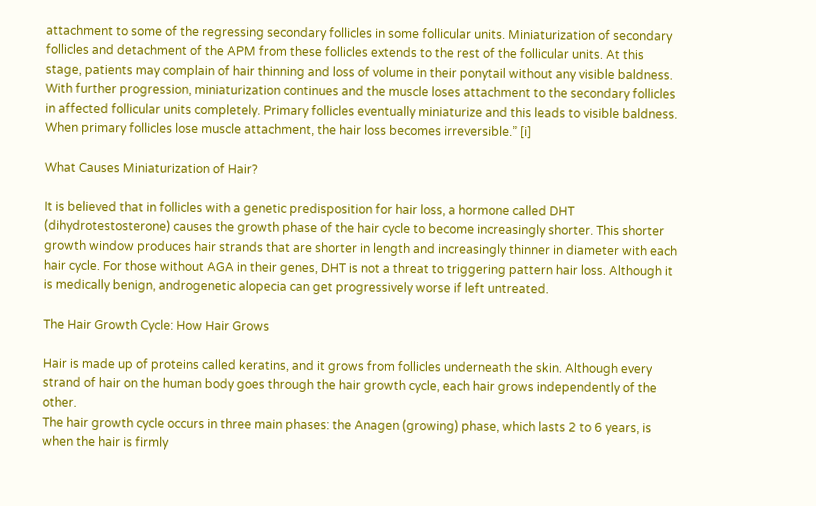attachment to some of the regressing secondary follicles in some follicular units. Miniaturization of secondary follicles and detachment of the APM from these follicles extends to the rest of the follicular units. At this stage, patients may complain of hair thinning and loss of volume in their ponytail without any visible baldness. With further progression, miniaturization continues and the muscle loses attachment to the secondary follicles in affected follicular units completely. Primary follicles eventually miniaturize and this leads to visible baldness. When primary follicles lose muscle attachment, the hair loss becomes irreversible.” [i]

What Causes Miniaturization of Hair?

It is believed that in follicles with a genetic predisposition for hair loss, a hormone called DHT (dihydrotestosterone) causes the growth phase of the hair cycle to become increasingly shorter. This shorter growth window produces hair strands that are shorter in length and increasingly thinner in diameter with each hair cycle. For those without AGA in their genes, DHT is not a threat to triggering pattern hair loss. Although it is medically benign, androgenetic alopecia can get progressively worse if left untreated.

The Hair Growth Cycle: How Hair Grows

Hair is made up of proteins called keratins, and it grows from follicles underneath the skin. Although every strand of hair on the human body goes through the hair growth cycle, each hair grows independently of the other.
The hair growth cycle occurs in three main phases: the Anagen (growing) phase, which lasts 2 to 6 years, is when the hair is firmly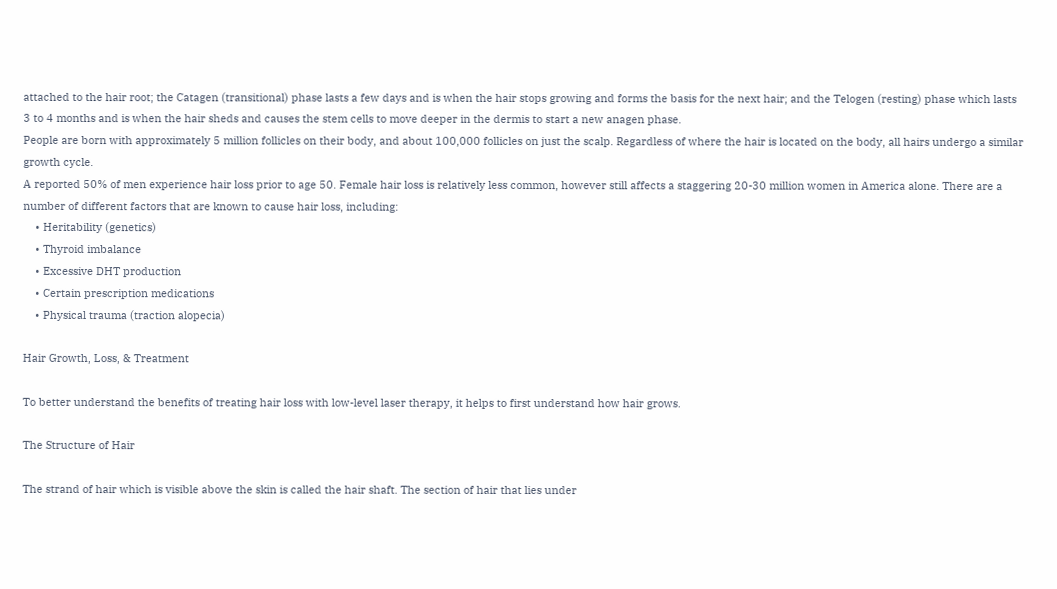attached to the hair root; the Catagen (transitional) phase lasts a few days and is when the hair stops growing and forms the basis for the next hair; and the Telogen (resting) phase which lasts 3 to 4 months and is when the hair sheds and causes the stem cells to move deeper in the dermis to start a new anagen phase.
People are born with approximately 5 million follicles on their body, and about 100,000 follicles on just the scalp. Regardless of where the hair is located on the body, all hairs undergo a similar growth cycle.
A reported 50% of men experience hair loss prior to age 50. Female hair loss is relatively less common, however still affects a staggering 20-30 million women in America alone. There are a number of different factors that are known to cause hair loss, including:
    • Heritability (genetics)
    • Thyroid imbalance
    • Excessive DHT production
    • Certain prescription medications
    • Physical trauma (traction alopecia)

Hair Growth, Loss, & Treatment

To better understand the benefits of treating hair loss with low-level laser therapy, it helps to first understand how hair grows.

The Structure of Hair

The strand of hair which is visible above the skin is called the hair shaft. The section of hair that lies under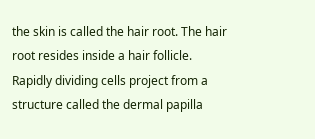the skin is called the hair root. The hair root resides inside a hair follicle. Rapidly dividing cells project from a structure called the dermal papilla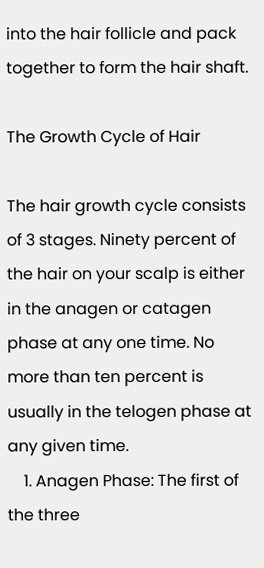into the hair follicle and pack together to form the hair shaft.

The Growth Cycle of Hair

The hair growth cycle consists of 3 stages. Ninety percent of the hair on your scalp is either in the anagen or catagen phase at any one time. No more than ten percent is usually in the telogen phase at any given time.
    1. Anagen Phase: The first of the three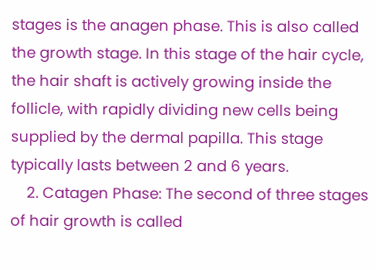stages is the anagen phase. This is also called the growth stage. In this stage of the hair cycle, the hair shaft is actively growing inside the follicle, with rapidly dividing new cells being supplied by the dermal papilla. This stage typically lasts between 2 and 6 years.
    2. Catagen Phase: The second of three stages of hair growth is called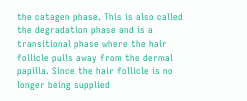the catagen phase. This is also called the degradation phase and is a transitional phase where the hair follicle pulls away from the dermal papilla. Since the hair follicle is no longer being supplied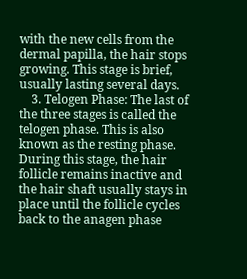with the new cells from the dermal papilla, the hair stops growing. This stage is brief, usually lasting several days.
    3. Telogen Phase: The last of the three stages is called the telogen phase. This is also known as the resting phase. During this stage, the hair follicle remains inactive and the hair shaft usually stays in place until the follicle cycles back to the anagen phase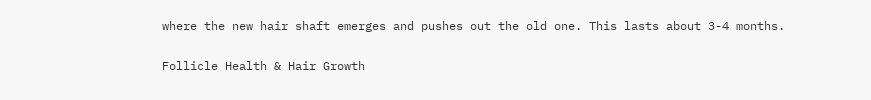where the new hair shaft emerges and pushes out the old one. This lasts about 3-4 months.

Follicle Health & Hair Growth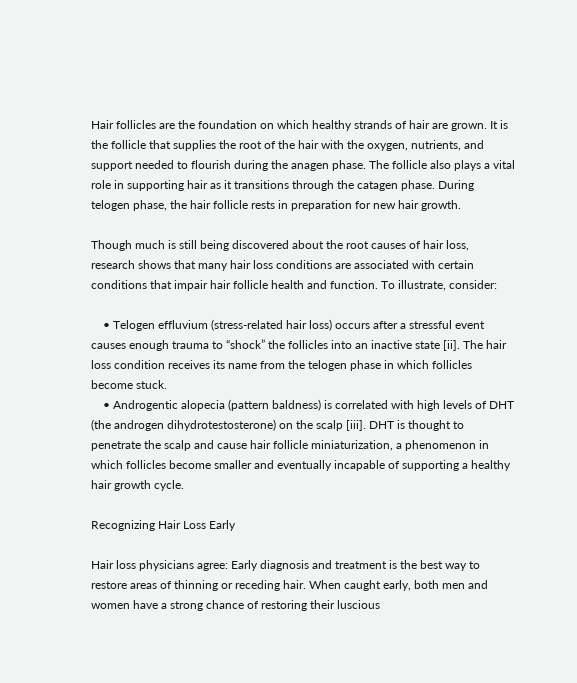Hair follicles are the foundation on which healthy strands of hair are grown. It is the follicle that supplies the root of the hair with the oxygen, nutrients, and support needed to flourish during the anagen phase. The follicle also plays a vital role in supporting hair as it transitions through the catagen phase. During telogen phase, the hair follicle rests in preparation for new hair growth.

Though much is still being discovered about the root causes of hair loss, research shows that many hair loss conditions are associated with certain conditions that impair hair follicle health and function. To illustrate, consider:

    • Telogen effluvium (stress-related hair loss) occurs after a stressful event causes enough trauma to “shock” the follicles into an inactive state [ii]. The hair loss condition receives its name from the telogen phase in which follicles become stuck.
    • Androgentic alopecia (pattern baldness) is correlated with high levels of DHT (the androgen dihydrotestosterone) on the scalp [iii]. DHT is thought to penetrate the scalp and cause hair follicle miniaturization, a phenomenon in which follicles become smaller and eventually incapable of supporting a healthy hair growth cycle.

Recognizing Hair Loss Early

Hair loss physicians agree: Early diagnosis and treatment is the best way to restore areas of thinning or receding hair. When caught early, both men and women have a strong chance of restoring their luscious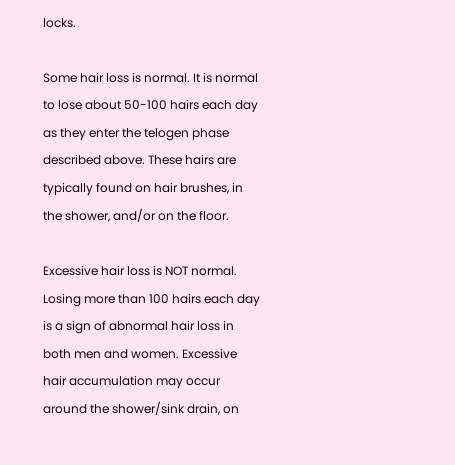locks.

Some hair loss is normal. It is normal to lose about 50-100 hairs each day as they enter the telogen phase described above. These hairs are typically found on hair brushes, in the shower, and/or on the floor.

Excessive hair loss is NOT normal. Losing more than 100 hairs each day is a sign of abnormal hair loss in both men and women. Excessive hair accumulation may occur around the shower/sink drain, on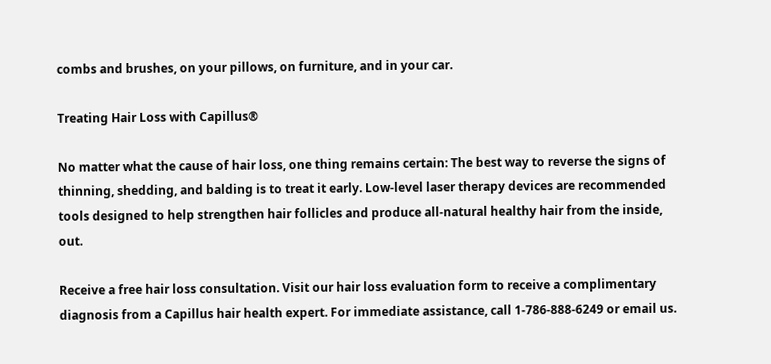combs and brushes, on your pillows, on furniture, and in your car.

Treating Hair Loss with Capillus®

No matter what the cause of hair loss, one thing remains certain: The best way to reverse the signs of thinning, shedding, and balding is to treat it early. Low-level laser therapy devices are recommended tools designed to help strengthen hair follicles and produce all-natural healthy hair from the inside, out.

Receive a free hair loss consultation. Visit our hair loss evaluation form to receive a complimentary diagnosis from a Capillus hair health expert. For immediate assistance, call 1-786-888-6249 or email us.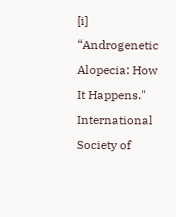[i] “Androgenetic Alopecia: How It Happens." International Society of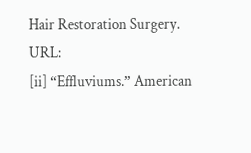Hair Restoration Surgery. URL:
[ii] “Effluviums.” American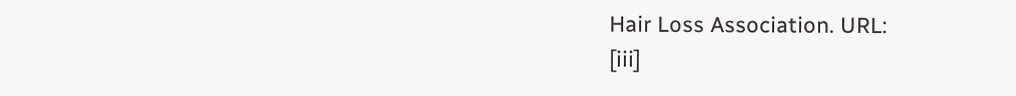Hair Loss Association. URL:
[iii]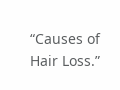“Causes of Hair Loss.”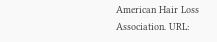American Hair Loss Association. URL: